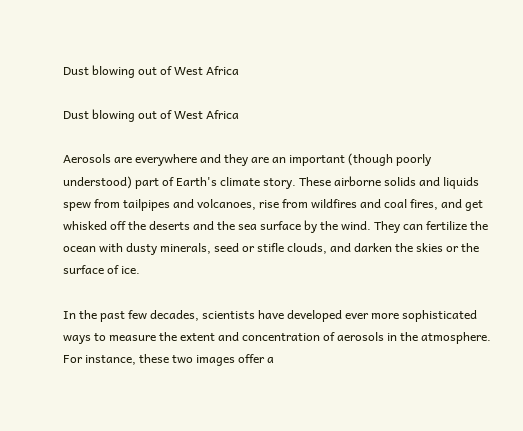Dust blowing out of West Africa

Dust blowing out of West Africa

Aerosols are everywhere and they are an important (though poorly understood) part of Earth's climate story. These airborne solids and liquids spew from tailpipes and volcanoes, rise from wildfires and coal fires, and get whisked off the deserts and the sea surface by the wind. They can fertilize the ocean with dusty minerals, seed or stifle clouds, and darken the skies or the surface of ice.

In the past few decades, scientists have developed ever more sophisticated ways to measure the extent and concentration of aerosols in the atmosphere. For instance, these two images offer a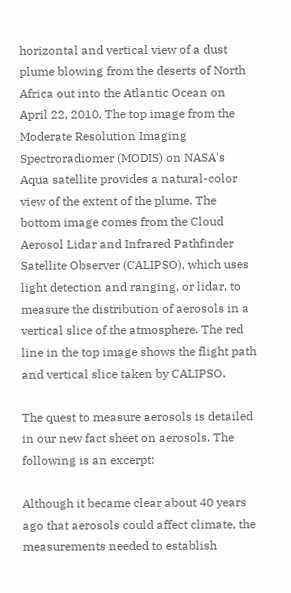horizontal and vertical view of a dust plume blowing from the deserts of North Africa out into the Atlantic Ocean on April 22, 2010. The top image from the Moderate Resolution Imaging Spectroradiomer (MODIS) on NASA's Aqua satellite provides a natural-color view of the extent of the plume. The bottom image comes from the Cloud Aerosol Lidar and Infrared Pathfinder Satellite Observer (CALIPSO), which uses light detection and ranging, or lidar, to measure the distribution of aerosols in a vertical slice of the atmosphere. The red line in the top image shows the flight path and vertical slice taken by CALIPSO.

The quest to measure aerosols is detailed in our new fact sheet on aerosols. The following is an excerpt:

Although it became clear about 40 years ago that aerosols could affect climate, the measurements needed to establish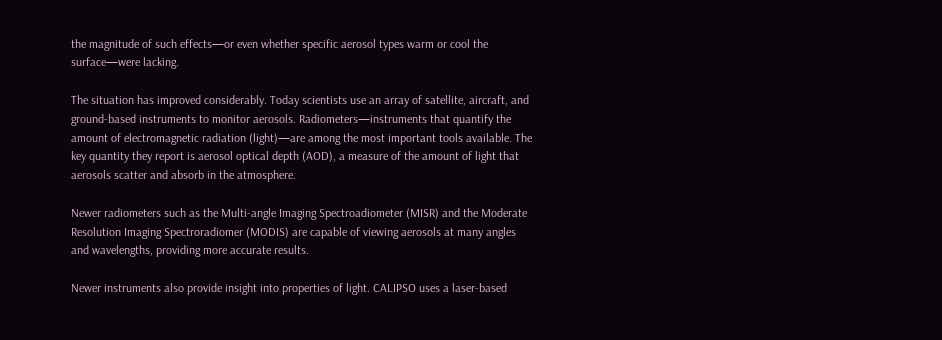the magnitude of such effects—or even whether specific aerosol types warm or cool the surface—were lacking.

The situation has improved considerably. Today scientists use an array of satellite, aircraft, and ground-based instruments to monitor aerosols. Radiometers—instruments that quantify the amount of electromagnetic radiation (light)—are among the most important tools available. The key quantity they report is aerosol optical depth (AOD), a measure of the amount of light that aerosols scatter and absorb in the atmosphere.

Newer radiometers such as the Multi-angle Imaging Spectroadiometer (MISR) and the Moderate Resolution Imaging Spectroradiomer (MODIS) are capable of viewing aerosols at many angles and wavelengths, providing more accurate results.

Newer instruments also provide insight into properties of light. CALIPSO uses a laser-based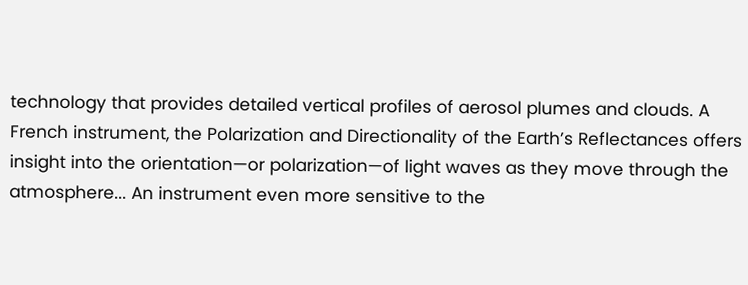technology that provides detailed vertical profiles of aerosol plumes and clouds. A French instrument, the Polarization and Directionality of the Earth’s Reflectances offers insight into the orientation—or polarization—of light waves as they move through the atmosphere... An instrument even more sensitive to the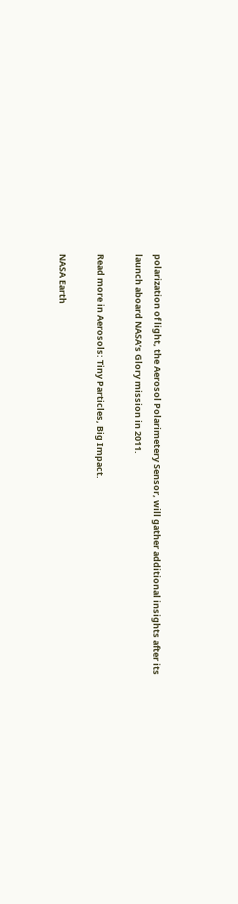polarization of light, the Aerosol Polarimetery Sensor, will gather additional insights after its launch aboard NASA’s Glory mission in 2011.

Read more in Aerosols: Tiny Particles, Big Impact.

NASA Earth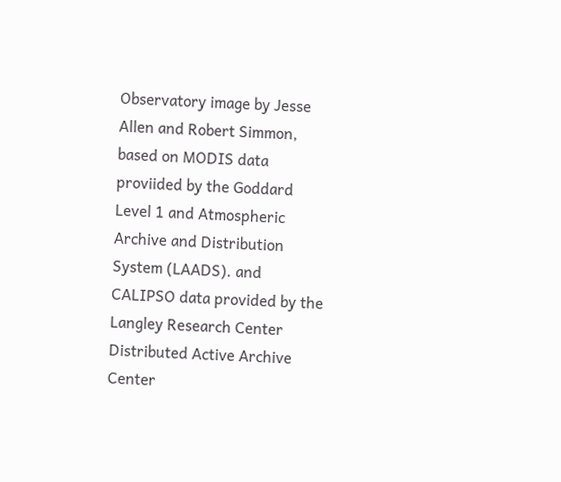Observatory image by Jesse Allen and Robert Simmon, based on MODIS data proviided by the Goddard Level 1 and Atmospheric Archive and Distribution System (LAADS). and CALIPSO data provided by the Langley Research Center Distributed Active Archive Center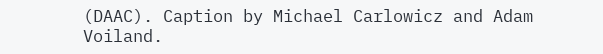(DAAC). Caption by Michael Carlowicz and Adam Voiland.